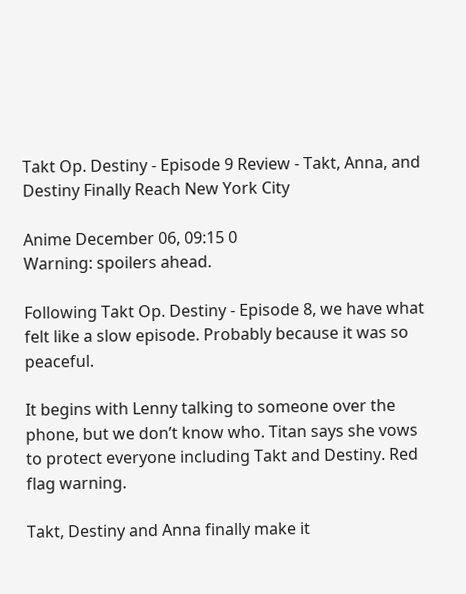Takt Op. Destiny - Episode 9 Review - Takt, Anna, and Destiny Finally Reach New York City

Anime December 06, 09:15 0
Warning: spoilers ahead.

Following Takt Op. Destiny - Episode 8, we have what felt like a slow episode. Probably because it was so peaceful.

It begins with Lenny talking to someone over the phone, but we don’t know who. Titan says she vows to protect everyone including Takt and Destiny. Red flag warning.

Takt, Destiny and Anna finally make it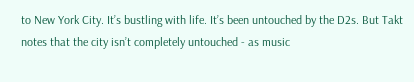to New York City. It’s bustling with life. It’s been untouched by the D2s. But Takt notes that the city isn’t completely untouched - as music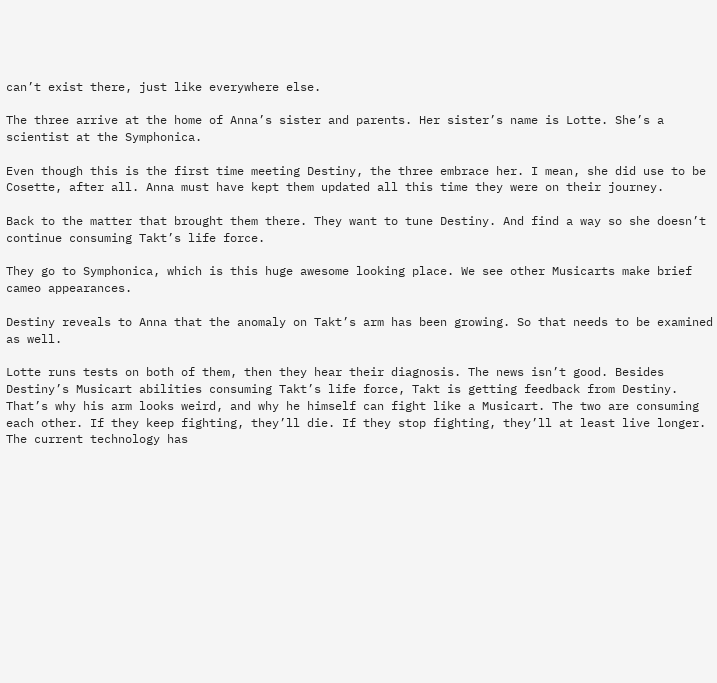can’t exist there, just like everywhere else.

The three arrive at the home of Anna’s sister and parents. Her sister’s name is Lotte. She’s a scientist at the Symphonica.

Even though this is the first time meeting Destiny, the three embrace her. I mean, she did use to be Cosette, after all. Anna must have kept them updated all this time they were on their journey.

Back to the matter that brought them there. They want to tune Destiny. And find a way so she doesn’t continue consuming Takt’s life force.

They go to Symphonica, which is this huge awesome looking place. We see other Musicarts make brief cameo appearances.

Destiny reveals to Anna that the anomaly on Takt’s arm has been growing. So that needs to be examined as well.

Lotte runs tests on both of them, then they hear their diagnosis. The news isn’t good. Besides Destiny’s Musicart abilities consuming Takt’s life force, Takt is getting feedback from Destiny. That’s why his arm looks weird, and why he himself can fight like a Musicart. The two are consuming each other. If they keep fighting, they’ll die. If they stop fighting, they’ll at least live longer. The current technology has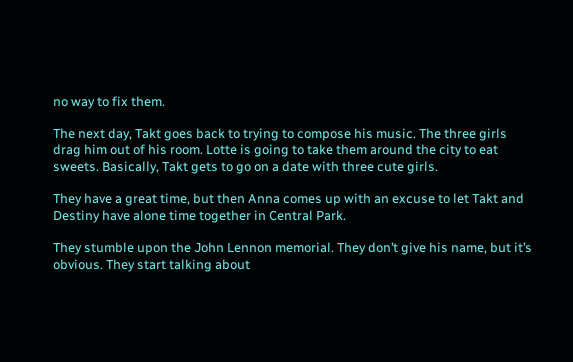no way to fix them.

The next day, Takt goes back to trying to compose his music. The three girls drag him out of his room. Lotte is going to take them around the city to eat sweets. Basically, Takt gets to go on a date with three cute girls.

They have a great time, but then Anna comes up with an excuse to let Takt and Destiny have alone time together in Central Park.

They stumble upon the John Lennon memorial. They don’t give his name, but it’s obvious. They start talking about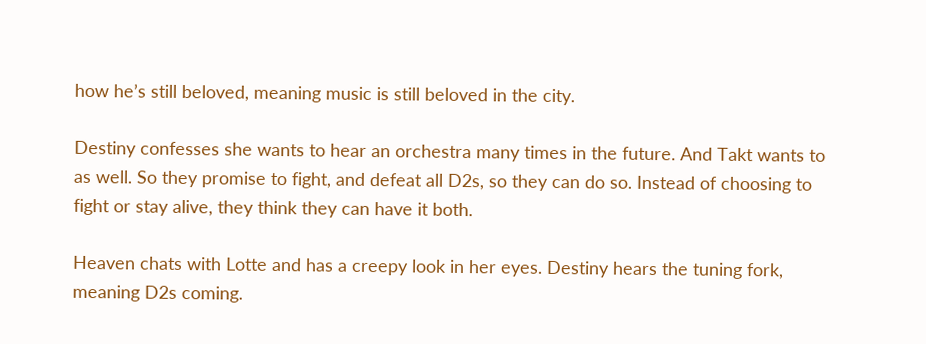how he’s still beloved, meaning music is still beloved in the city.

Destiny confesses she wants to hear an orchestra many times in the future. And Takt wants to as well. So they promise to fight, and defeat all D2s, so they can do so. Instead of choosing to fight or stay alive, they think they can have it both.

Heaven chats with Lotte and has a creepy look in her eyes. Destiny hears the tuning fork, meaning D2s coming.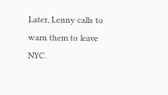Later, Lenny calls to warn them to leave NYC.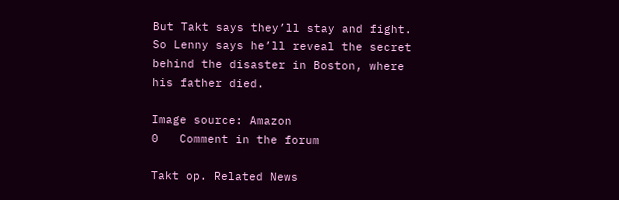But Takt says they’ll stay and fight. So Lenny says he’ll reveal the secret behind the disaster in Boston, where his father died.

Image source: Amazon
0   Comment in the forum

Takt op. Related News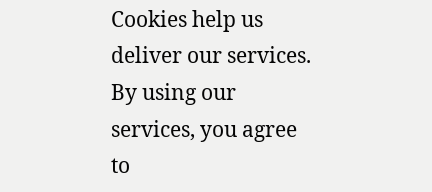Cookies help us deliver our services. By using our services, you agree to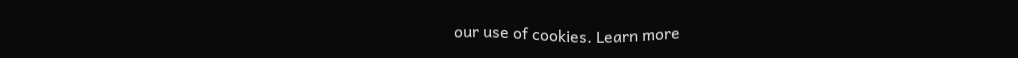our use of cookies. Learn more